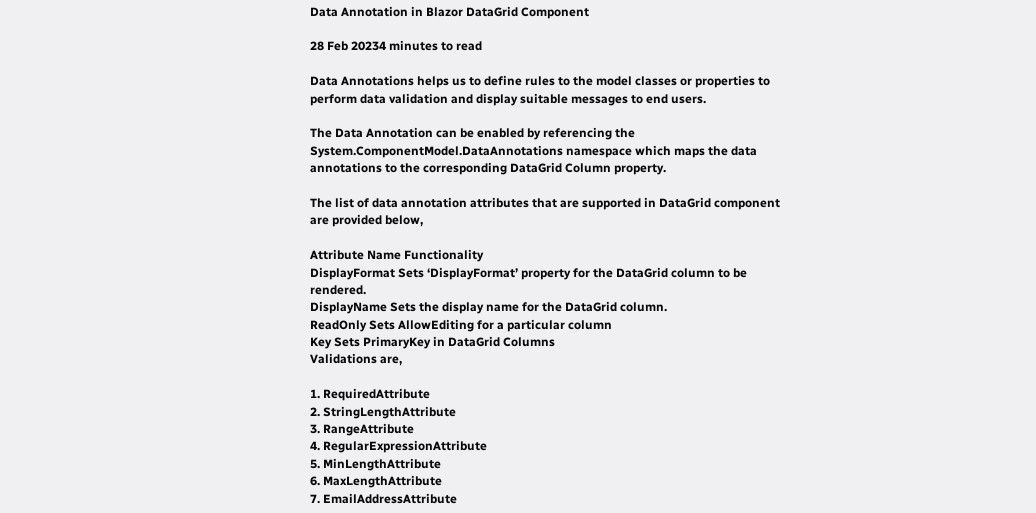Data Annotation in Blazor DataGrid Component

28 Feb 20234 minutes to read

Data Annotations helps us to define rules to the model classes or properties to perform data validation and display suitable messages to end users.

The Data Annotation can be enabled by referencing the System.ComponentModel.DataAnnotations namespace which maps the data annotations to the corresponding DataGrid Column property.

The list of data annotation attributes that are supported in DataGrid component are provided below,

Attribute Name Functionality
DisplayFormat Sets ‘DisplayFormat’ property for the DataGrid column to be rendered.
DisplayName Sets the display name for the DataGrid column.
ReadOnly Sets AllowEditing for a particular column
Key Sets PrimaryKey in DataGrid Columns
Validations are,

1. RequiredAttribute
2. StringLengthAttribute
3. RangeAttribute
4. RegularExpressionAttribute
5. MinLengthAttribute
6. MaxLengthAttribute
7. EmailAddressAttribute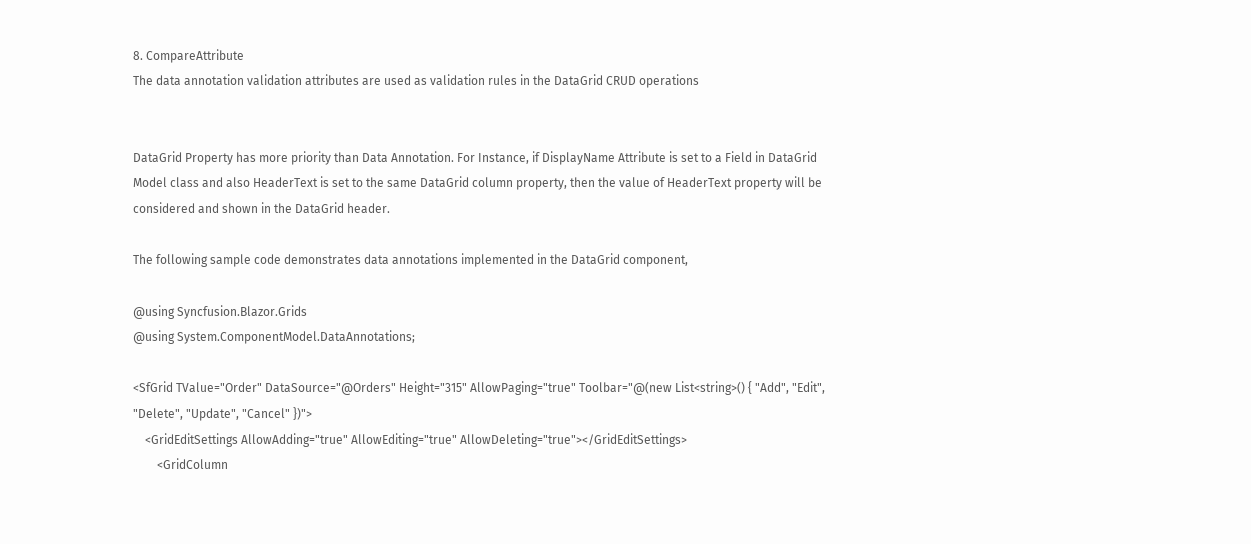8. CompareAttribute
The data annotation validation attributes are used as validation rules in the DataGrid CRUD operations


DataGrid Property has more priority than Data Annotation. For Instance, if DisplayName Attribute is set to a Field in DataGrid Model class and also HeaderText is set to the same DataGrid column property, then the value of HeaderText property will be considered and shown in the DataGrid header.

The following sample code demonstrates data annotations implemented in the DataGrid component,

@using Syncfusion.Blazor.Grids
@using System.ComponentModel.DataAnnotations;

<SfGrid TValue="Order" DataSource="@Orders" Height="315" AllowPaging="true" Toolbar="@(new List<string>() { "Add", "Edit", "Delete", "Update", "Cancel" })">
    <GridEditSettings AllowAdding="true" AllowEditing="true" AllowDeleting="true"></GridEditSettings>
        <GridColumn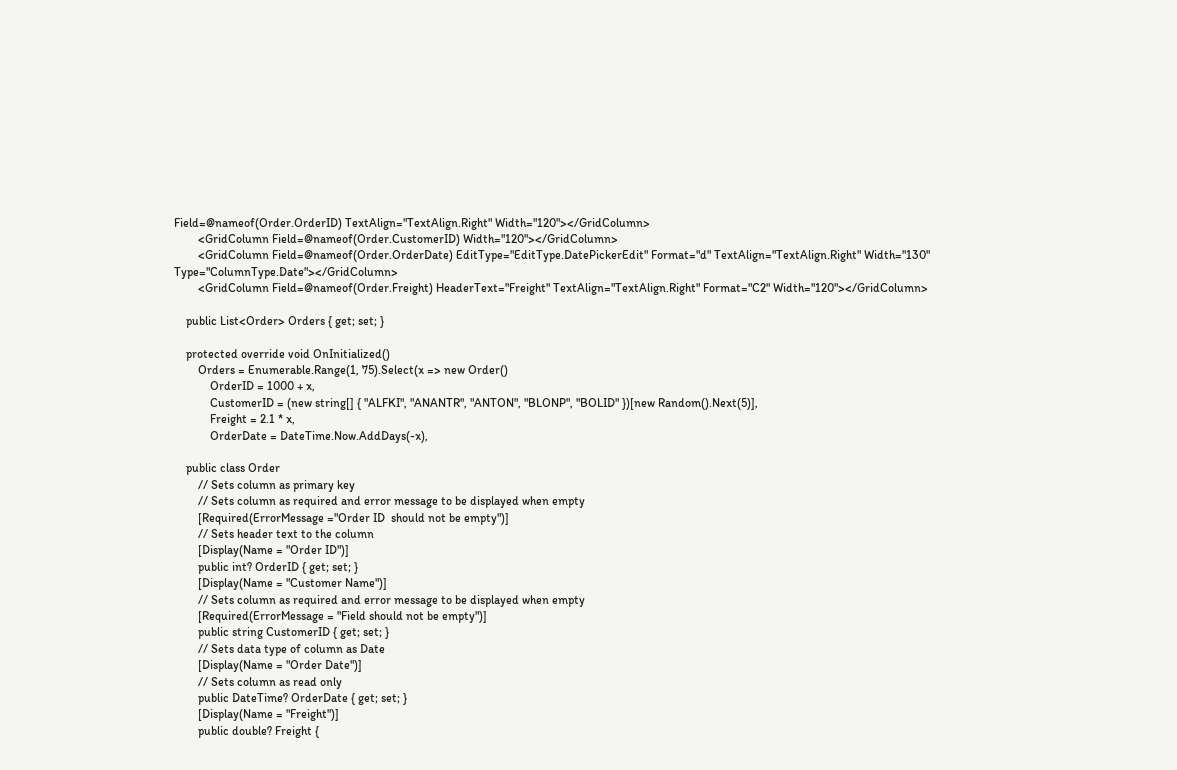Field=@nameof(Order.OrderID) TextAlign="TextAlign.Right" Width="120"></GridColumn>
        <GridColumn Field=@nameof(Order.CustomerID) Width="120"></GridColumn>
        <GridColumn Field=@nameof(Order.OrderDate) EditType="EditType.DatePickerEdit" Format="d" TextAlign="TextAlign.Right" Width="130" Type="ColumnType.Date"></GridColumn>
        <GridColumn Field=@nameof(Order.Freight) HeaderText="Freight" TextAlign="TextAlign.Right" Format="C2" Width="120"></GridColumn>

    public List<Order> Orders { get; set; }

    protected override void OnInitialized()
        Orders = Enumerable.Range(1, 75).Select(x => new Order()
            OrderID = 1000 + x,
            CustomerID = (new string[] { "ALFKI", "ANANTR", "ANTON", "BLONP", "BOLID" })[new Random().Next(5)],
            Freight = 2.1 * x,
            OrderDate = DateTime.Now.AddDays(-x),

    public class Order
        // Sets column as primary key
        // Sets column as required and error message to be displayed when empty
        [Required(ErrorMessage ="Order ID  should not be empty")]
        // Sets header text to the column
        [Display(Name = "Order ID")]
        public int? OrderID { get; set; }
        [Display(Name = "Customer Name")]
        // Sets column as required and error message to be displayed when empty
        [Required(ErrorMessage = "Field should not be empty")]
        public string CustomerID { get; set; }
        // Sets data type of column as Date
        [Display(Name = "Order Date")]
        // Sets column as read only
        public DateTime? OrderDate { get; set; }
        [Display(Name = "Freight")]
        public double? Freight {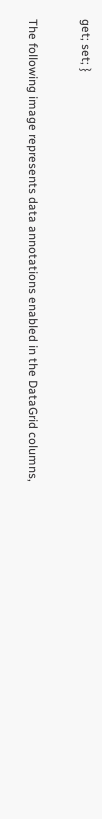get; set; }

The following image represents data annotations enabled in the DataGrid columns,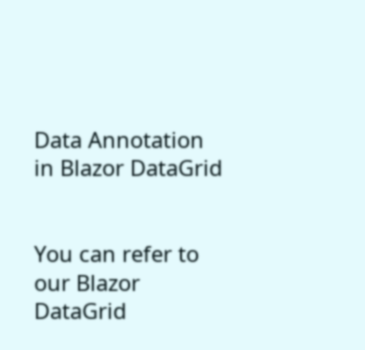Data Annotation in Blazor DataGrid


You can refer to our Blazor DataGrid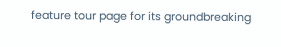feature tour page for its groundbreaking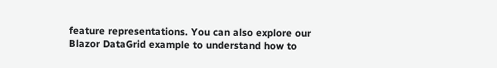feature representations. You can also explore our Blazor DataGrid example to understand how to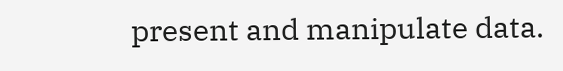present and manipulate data.